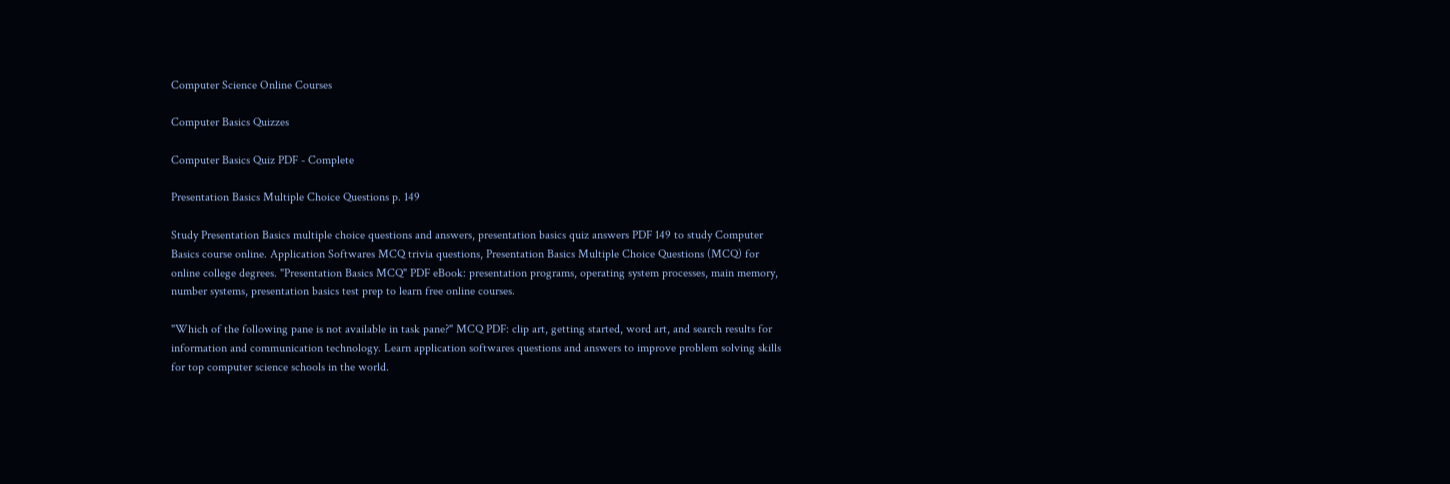Computer Science Online Courses

Computer Basics Quizzes

Computer Basics Quiz PDF - Complete

Presentation Basics Multiple Choice Questions p. 149

Study Presentation Basics multiple choice questions and answers, presentation basics quiz answers PDF 149 to study Computer Basics course online. Application Softwares MCQ trivia questions, Presentation Basics Multiple Choice Questions (MCQ) for online college degrees. "Presentation Basics MCQ" PDF eBook: presentation programs, operating system processes, main memory, number systems, presentation basics test prep to learn free online courses.

"Which of the following pane is not available in task pane?" MCQ PDF: clip art, getting started, word art, and search results for information and communication technology. Learn application softwares questions and answers to improve problem solving skills for top computer science schools in the world.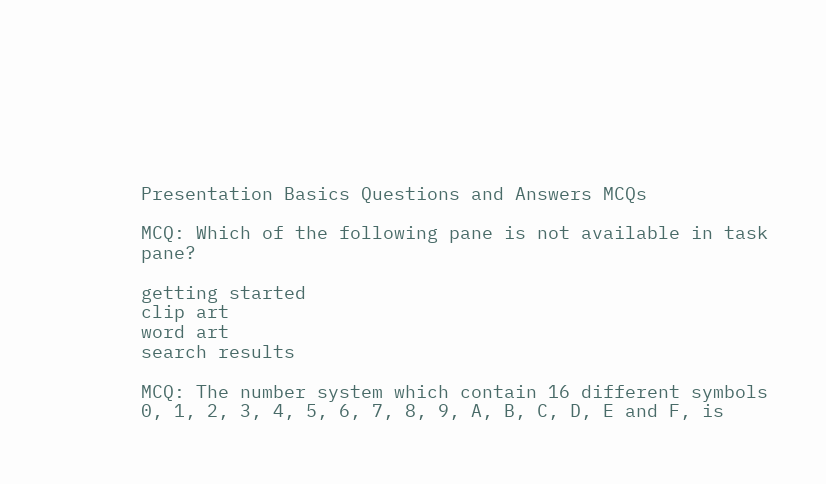Presentation Basics Questions and Answers MCQs

MCQ: Which of the following pane is not available in task pane?

getting started
clip art
word art
search results

MCQ: The number system which contain 16 different symbols 0, 1, 2, 3, 4, 5, 6, 7, 8, 9, A, B, C, D, E and F, is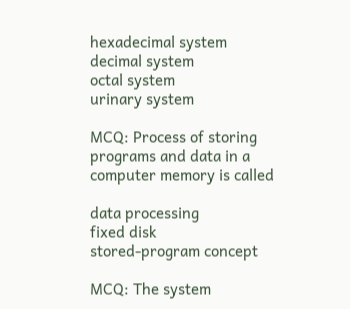hexadecimal system
decimal system
octal system
urinary system

MCQ: Process of storing programs and data in a computer memory is called

data processing
fixed disk
stored-program concept

MCQ: The system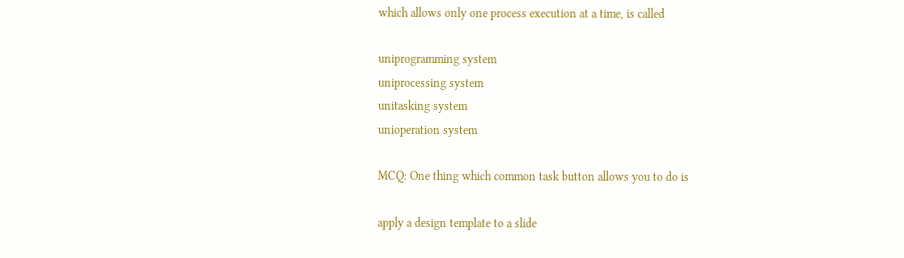which allows only one process execution at a time, is called

uniprogramming system
uniprocessing system
unitasking system
unioperation system

MCQ: One thing which common task button allows you to do is

apply a design template to a slide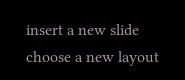insert a new slide
choose a new layout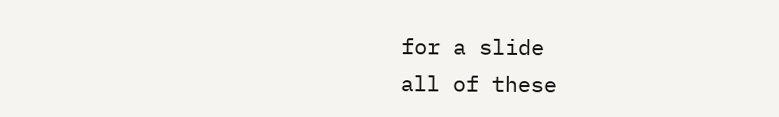for a slide
all of these